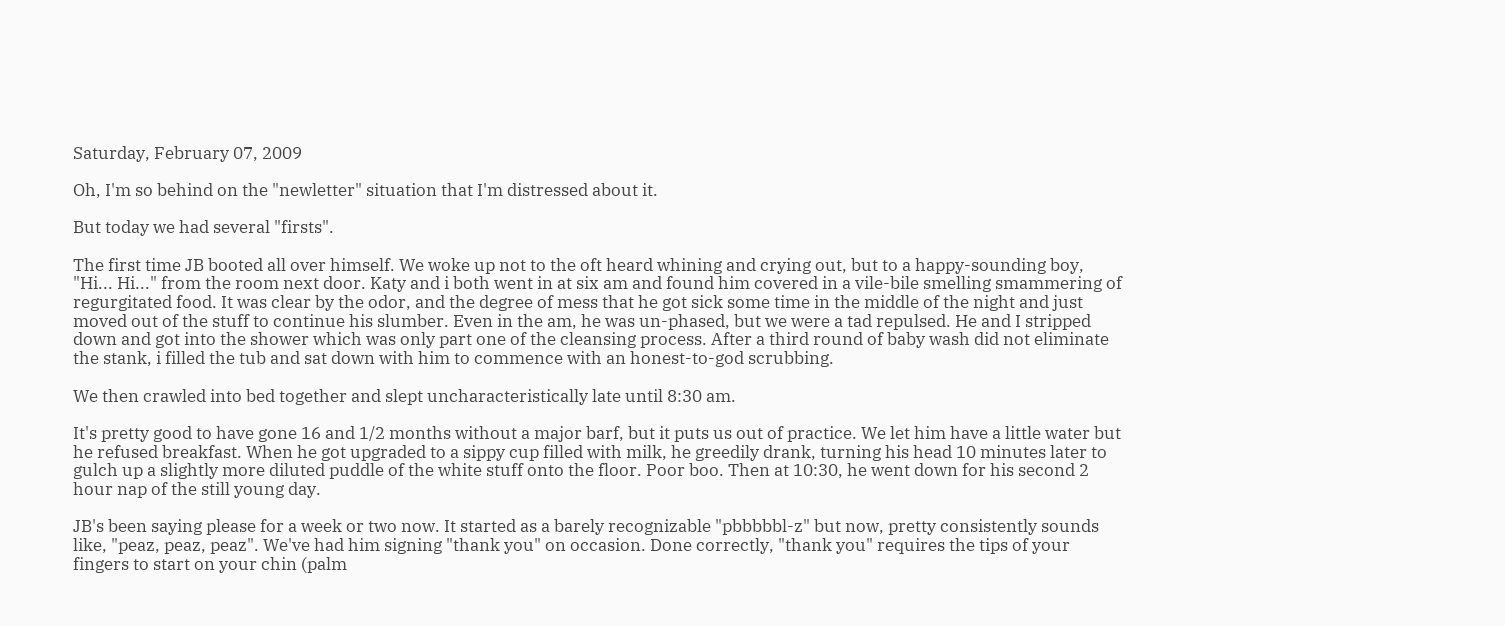Saturday, February 07, 2009

Oh, I'm so behind on the "newletter" situation that I'm distressed about it.

But today we had several "firsts".

The first time JB booted all over himself. We woke up not to the oft heard whining and crying out, but to a happy-sounding boy, "Hi... Hi..." from the room next door. Katy and i both went in at six am and found him covered in a vile-bile smelling smammering of regurgitated food. It was clear by the odor, and the degree of mess that he got sick some time in the middle of the night and just moved out of the stuff to continue his slumber. Even in the am, he was un-phased, but we were a tad repulsed. He and I stripped down and got into the shower which was only part one of the cleansing process. After a third round of baby wash did not eliminate the stank, i filled the tub and sat down with him to commence with an honest-to-god scrubbing.

We then crawled into bed together and slept uncharacteristically late until 8:30 am.

It's pretty good to have gone 16 and 1/2 months without a major barf, but it puts us out of practice. We let him have a little water but he refused breakfast. When he got upgraded to a sippy cup filled with milk, he greedily drank, turning his head 10 minutes later to gulch up a slightly more diluted puddle of the white stuff onto the floor. Poor boo. Then at 10:30, he went down for his second 2 hour nap of the still young day.

JB's been saying please for a week or two now. It started as a barely recognizable "pbbbbbl-z" but now, pretty consistently sounds like, "peaz, peaz, peaz". We've had him signing "thank you" on occasion. Done correctly, "thank you" requires the tips of your fingers to start on your chin (palm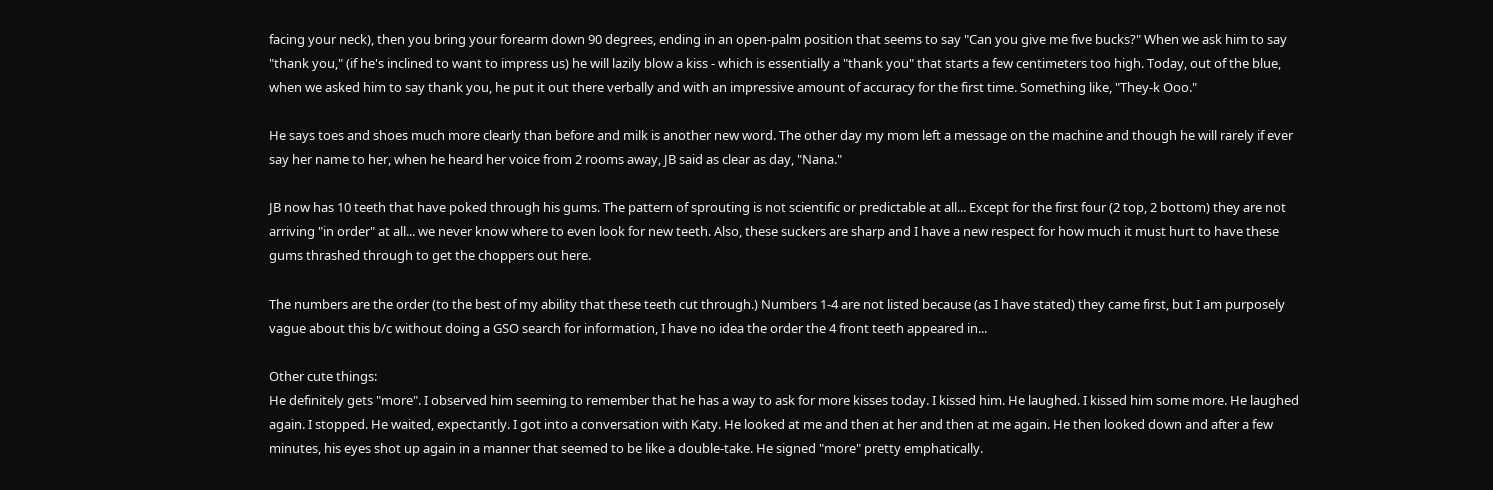facing your neck), then you bring your forearm down 90 degrees, ending in an open-palm position that seems to say "Can you give me five bucks?" When we ask him to say "thank you," (if he's inclined to want to impress us) he will lazily blow a kiss - which is essentially a "thank you" that starts a few centimeters too high. Today, out of the blue, when we asked him to say thank you, he put it out there verbally and with an impressive amount of accuracy for the first time. Something like, "They-k Ooo."

He says toes and shoes much more clearly than before and milk is another new word. The other day my mom left a message on the machine and though he will rarely if ever say her name to her, when he heard her voice from 2 rooms away, JB said as clear as day, "Nana."

JB now has 10 teeth that have poked through his gums. The pattern of sprouting is not scientific or predictable at all... Except for the first four (2 top, 2 bottom) they are not arriving "in order" at all... we never know where to even look for new teeth. Also, these suckers are sharp and I have a new respect for how much it must hurt to have these gums thrashed through to get the choppers out here.

The numbers are the order (to the best of my ability that these teeth cut through.) Numbers 1-4 are not listed because (as I have stated) they came first, but I am purposely vague about this b/c without doing a GSO search for information, I have no idea the order the 4 front teeth appeared in...

Other cute things:
He definitely gets "more". I observed him seeming to remember that he has a way to ask for more kisses today. I kissed him. He laughed. I kissed him some more. He laughed again. I stopped. He waited, expectantly. I got into a conversation with Katy. He looked at me and then at her and then at me again. He then looked down and after a few minutes, his eyes shot up again in a manner that seemed to be like a double-take. He signed "more" pretty emphatically.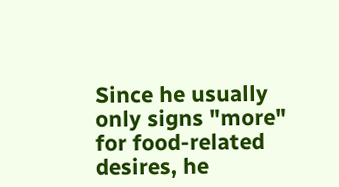Since he usually only signs "more" for food-related desires, he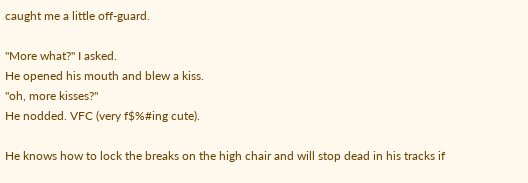caught me a little off-guard.

"More what?" I asked.
He opened his mouth and blew a kiss.
"oh, more kisses?"
He nodded. VFC (very f$%#ing cute).

He knows how to lock the breaks on the high chair and will stop dead in his tracks if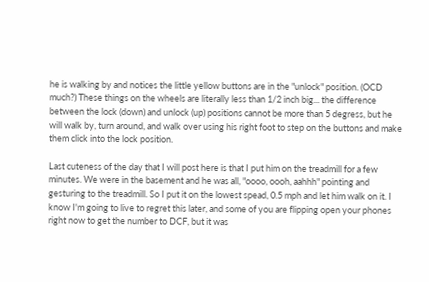he is walking by and notices the little yellow buttons are in the "unlock" position. (OCD much?) These things on the wheels are literally less than 1/2 inch big... the difference between the lock (down) and unlock (up) positions cannot be more than 5 degress, but he will walk by, turn around, and walk over using his right foot to step on the buttons and make them click into the lock position.

Last cuteness of the day that I will post here is that I put him on the treadmill for a few minutes. We were in the basement and he was all, "oooo, oooh, aahhh" pointing and gesturing to the treadmill. So I put it on the lowest spead, 0.5 mph and let him walk on it. I know I'm going to live to regret this later, and some of you are flipping open your phones right now to get the number to DCF, but it was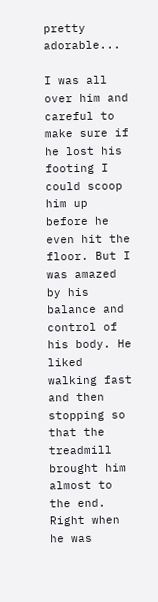pretty adorable...

I was all over him and careful to make sure if he lost his footing I could scoop him up before he even hit the floor. But I was amazed by his balance and control of his body. He liked walking fast and then stopping so that the treadmill brought him almost to the end. Right when he was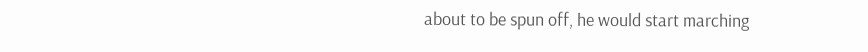about to be spun off, he would start marching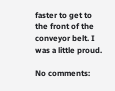faster to get to the front of the conveyor belt. I was a little proud.

No comments: